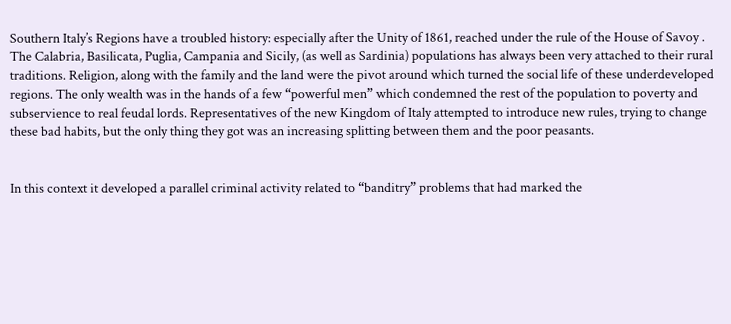Southern Italy’s Regions have a troubled history: especially after the Unity of 1861, reached under the rule of the House of Savoy . The Calabria, Basilicata, Puglia, Campania and Sicily, (as well as Sardinia) populations has always been very attached to their rural traditions. Religion, along with the family and the land were the pivot around which turned the social life of these underdeveloped regions. The only wealth was in the hands of a few “powerful men” which condemned the rest of the population to poverty and subservience to real feudal lords. Representatives of the new Kingdom of Italy attempted to introduce new rules, trying to change these bad habits, but the only thing they got was an increasing splitting between them and the poor peasants.


In this context it developed a parallel criminal activity related to “banditry” problems that had marked the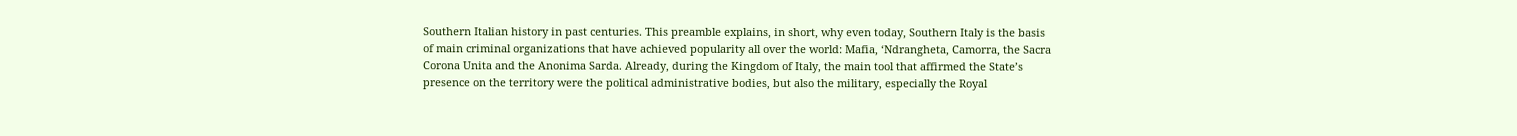Southern Italian history in past centuries. This preamble explains, in short, why even today, Southern Italy is the basis of main criminal organizations that have achieved popularity all over the world: Mafia, ‘Ndrangheta, Camorra, the Sacra Corona Unita and the Anonima Sarda. Already, during the Kingdom of Italy, the main tool that affirmed the State’s presence on the territory were the political administrative bodies, but also the military, especially the Royal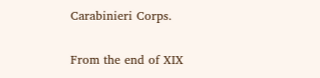Carabinieri Corps.

From the end of XIX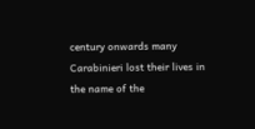century onwards many Carabinieri lost their lives in the name of the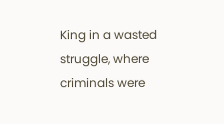King in a wasted struggle, where criminals were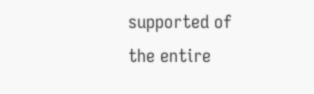supported of the entire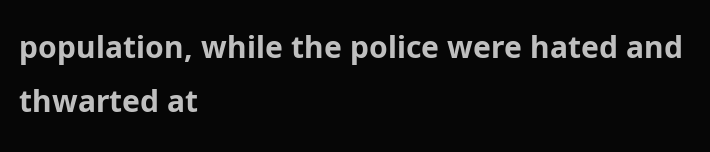population, while the police were hated and thwarted at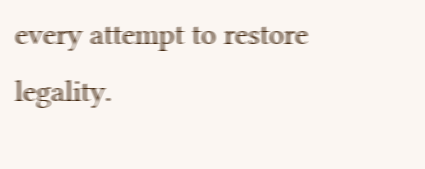every attempt to restore legality.